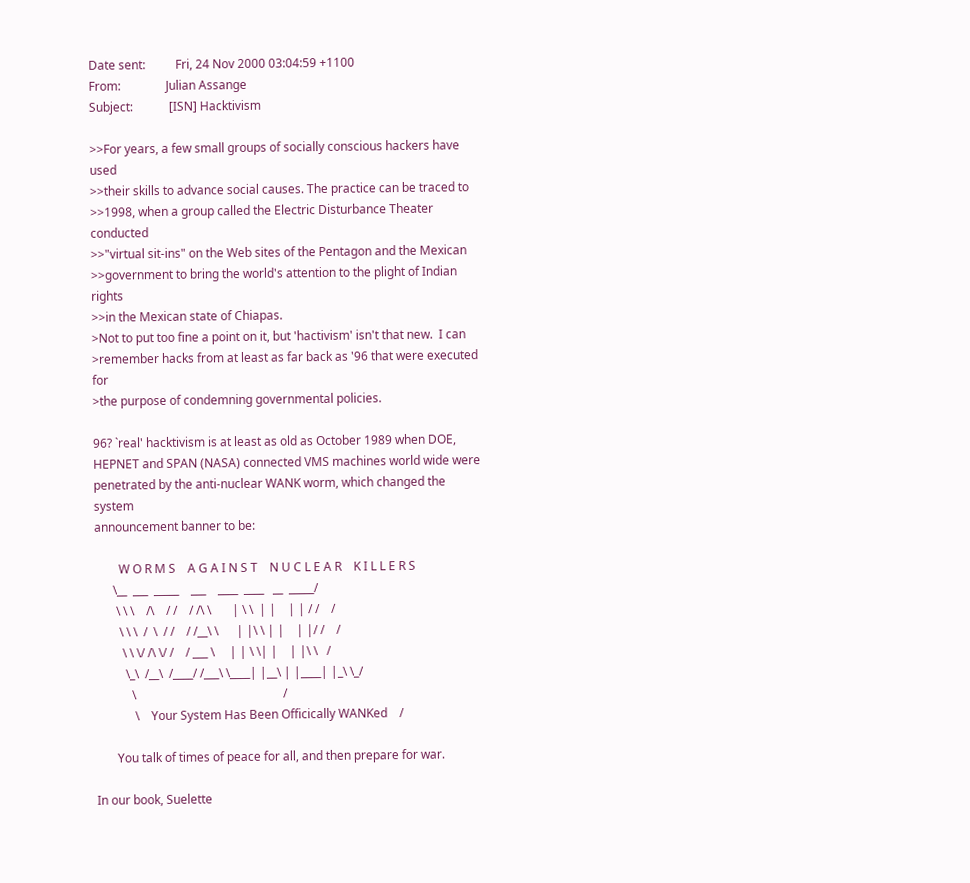Date sent:          Fri, 24 Nov 2000 03:04:59 +1100
From:               Julian Assange
Subject:            [ISN] Hacktivism

>>For years, a few small groups of socially conscious hackers have used
>>their skills to advance social causes. The practice can be traced to
>>1998, when a group called the Electric Disturbance Theater conducted
>>"virtual sit-ins" on the Web sites of the Pentagon and the Mexican
>>government to bring the world's attention to the plight of Indian rights
>>in the Mexican state of Chiapas.
>Not to put too fine a point on it, but 'hactivism' isn't that new.  I can
>remember hacks from at least as far back as '96 that were executed for
>the purpose of condemning governmental policies.

96? `real' hacktivism is at least as old as October 1989 when DOE,
HEPNET and SPAN (NASA) connected VMS machines world wide were
penetrated by the anti-nuclear WANK worm, which changed the system
announcement banner to be:

        W O R M S    A G A I N S T    N U C L E A R    K I L L E R S
      \__  ___  _____    ___    ____  ____   __  _____/
       \ \ \    /\    / /    / /\ \       | \ \  | |    | | / /    /
        \ \ \  /  \  / /    / /__\ \      | |\ \ | |    | |/ /    /
         \ \ \/ /\ \/ /    / ___ \     | | \ \| |    | |\ \   /
          \_\  /__\  /____/ /___\ \____| |__\ | |____| |_\ \_/
            \                                                 /
             \    Your System Has Been Officically WANKed    /

       You talk of times of peace for all, and then prepare for war.

In our book, Suelette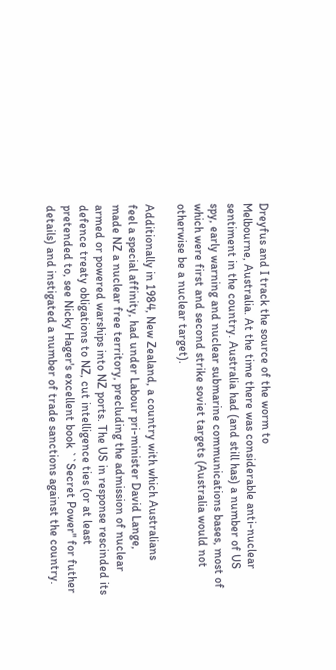Dreyfus and I track the source of the worm to
Melbourne, Australia. At the time there was considerable anti-nuclear
sentiment in the country. Australia had (and still has) a number of US
spy, early warning and nuclear submarine communications bases, most of
which were first and second strike soviet targets (Australia would not
otherwise be a nuclear target).

Additionally in 1984, New Zealand, a country with which Australians
feel a special affinity, had under Labour pri-minister David Lange,
made NZ a nuclear free territory, precluding the admission of nuclear
armed or powered warships into NZ ports. The US in response rescinded its
defence treaty obligations to NZ, cut intelligence ties (or at least
pretended to, see Nicky Hager's excellent book ``Secret Power'' for futher
details) and instigated a number of trade sanctions against the country.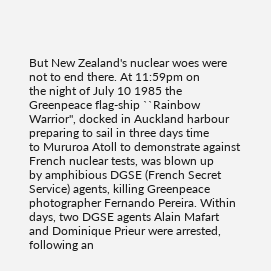But New Zealand's nuclear woes were not to end there. At 11:59pm on
the night of July 10 1985 the Greenpeace flag-ship ``Rainbow
Warrior'', docked in Auckland harbour preparing to sail in three days time
to Mururoa Atoll to demonstrate against French nuclear tests, was blown up
by amphibious DGSE (French Secret Service) agents, killing Greenpeace
photographer Fernando Pereira. Within days, two DGSE agents Alain Mafart
and Dominique Prieur were arrested, following an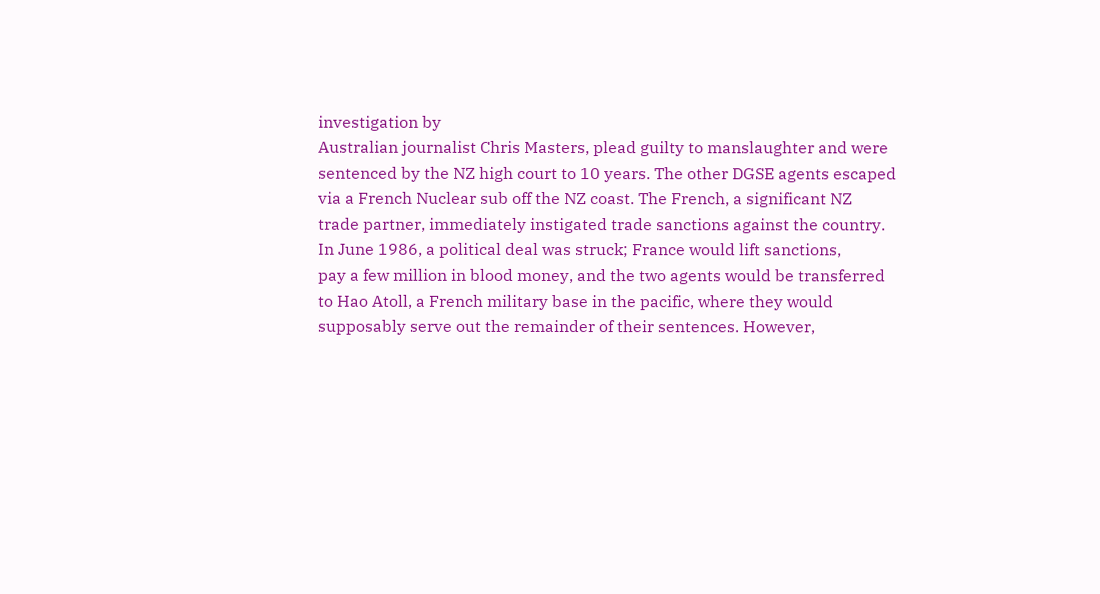investigation by
Australian journalist Chris Masters, plead guilty to manslaughter and were
sentenced by the NZ high court to 10 years. The other DGSE agents escaped
via a French Nuclear sub off the NZ coast. The French, a significant NZ
trade partner, immediately instigated trade sanctions against the country.
In June 1986, a political deal was struck; France would lift sanctions,
pay a few million in blood money, and the two agents would be transferred
to Hao Atoll, a French military base in the pacific, where they would
supposably serve out the remainder of their sentences. However,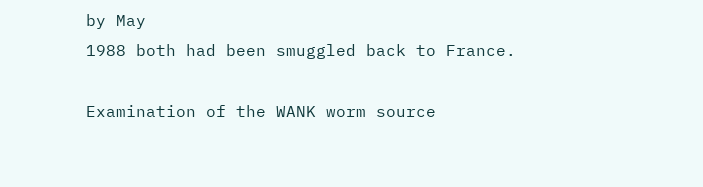by May
1988 both had been smuggled back to France.

Examination of the WANK worm source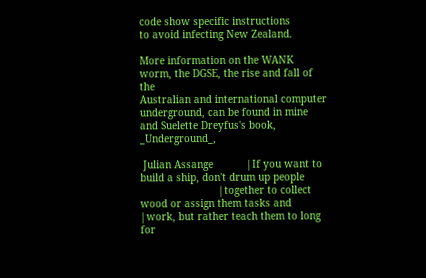code show specific instructions
to avoid infecting New Zealand.

More information on the WANK worm, the DGSE, the rise and fall of the
Australian and international computer underground, can be found in mine
and Suelette Dreyfus's book, _Underground_,

 Julian Assange           |If you want to build a ship, don't drum up people
                          |together to collect wood or assign them tasks and          |work, but rather teach them to long for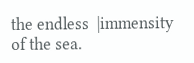the endless  |immensity of the sea.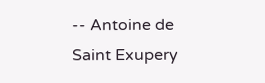-- Antoine de Saint Exupery